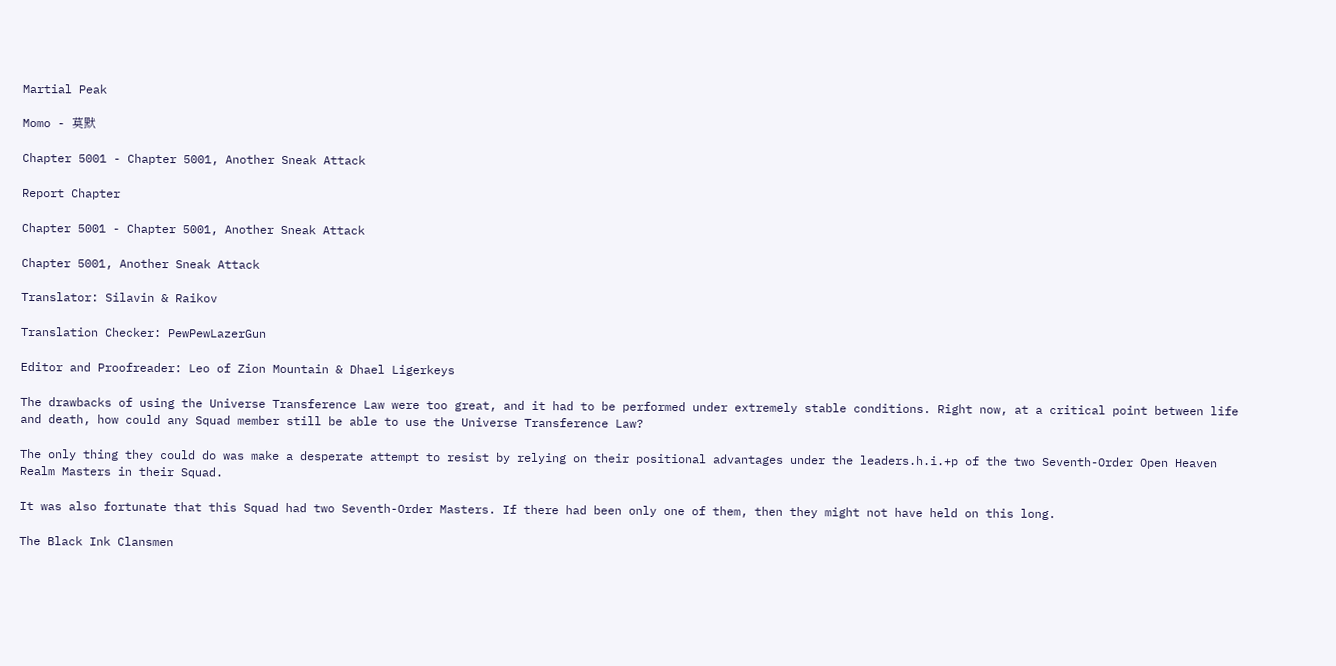Martial Peak

Momo - 莫默

Chapter 5001 - Chapter 5001, Another Sneak Attack

Report Chapter

Chapter 5001 - Chapter 5001, Another Sneak Attack

Chapter 5001, Another Sneak Attack

Translator: Silavin & Raikov

Translation Checker: PewPewLazerGun

Editor and Proofreader: Leo of Zion Mountain & Dhael Ligerkeys

The drawbacks of using the Universe Transference Law were too great, and it had to be performed under extremely stable conditions. Right now, at a critical point between life and death, how could any Squad member still be able to use the Universe Transference Law?

The only thing they could do was make a desperate attempt to resist by relying on their positional advantages under the leaders.h.i.+p of the two Seventh-Order Open Heaven Realm Masters in their Squad.

It was also fortunate that this Squad had two Seventh-Order Masters. If there had been only one of them, then they might not have held on this long.

The Black Ink Clansmen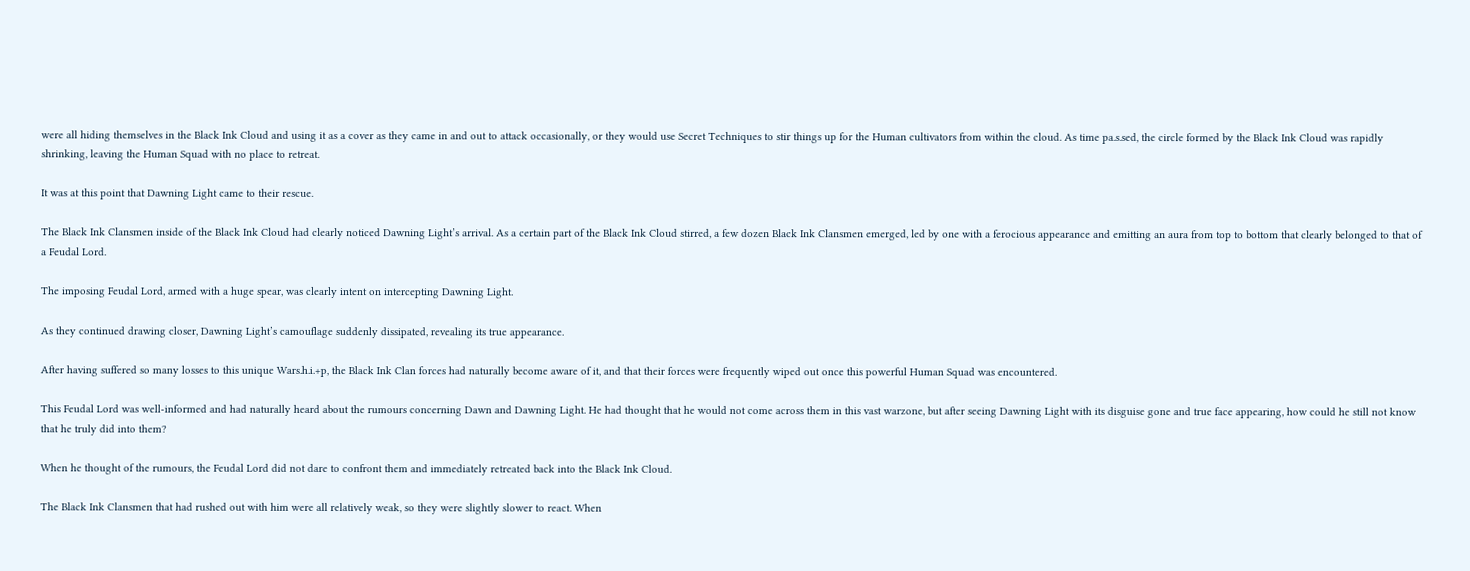were all hiding themselves in the Black Ink Cloud and using it as a cover as they came in and out to attack occasionally, or they would use Secret Techniques to stir things up for the Human cultivators from within the cloud. As time pa.s.sed, the circle formed by the Black Ink Cloud was rapidly shrinking, leaving the Human Squad with no place to retreat.

It was at this point that Dawning Light came to their rescue.

The Black Ink Clansmen inside of the Black Ink Cloud had clearly noticed Dawning Light’s arrival. As a certain part of the Black Ink Cloud stirred, a few dozen Black Ink Clansmen emerged, led by one with a ferocious appearance and emitting an aura from top to bottom that clearly belonged to that of a Feudal Lord.

The imposing Feudal Lord, armed with a huge spear, was clearly intent on intercepting Dawning Light.

As they continued drawing closer, Dawning Light’s camouflage suddenly dissipated, revealing its true appearance.

After having suffered so many losses to this unique Wars.h.i.+p, the Black Ink Clan forces had naturally become aware of it, and that their forces were frequently wiped out once this powerful Human Squad was encountered.

This Feudal Lord was well-informed and had naturally heard about the rumours concerning Dawn and Dawning Light. He had thought that he would not come across them in this vast warzone, but after seeing Dawning Light with its disguise gone and true face appearing, how could he still not know that he truly did into them?

When he thought of the rumours, the Feudal Lord did not dare to confront them and immediately retreated back into the Black Ink Cloud.

The Black Ink Clansmen that had rushed out with him were all relatively weak, so they were slightly slower to react. When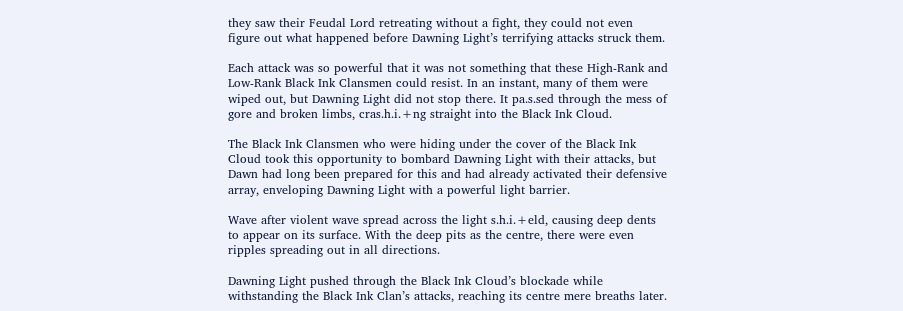they saw their Feudal Lord retreating without a fight, they could not even figure out what happened before Dawning Light’s terrifying attacks struck them.

Each attack was so powerful that it was not something that these High-Rank and Low-Rank Black Ink Clansmen could resist. In an instant, many of them were wiped out, but Dawning Light did not stop there. It pa.s.sed through the mess of gore and broken limbs, cras.h.i.+ng straight into the Black Ink Cloud.

The Black Ink Clansmen who were hiding under the cover of the Black Ink Cloud took this opportunity to bombard Dawning Light with their attacks, but Dawn had long been prepared for this and had already activated their defensive array, enveloping Dawning Light with a powerful light barrier.

Wave after violent wave spread across the light s.h.i.+eld, causing deep dents to appear on its surface. With the deep pits as the centre, there were even ripples spreading out in all directions.

Dawning Light pushed through the Black Ink Cloud’s blockade while withstanding the Black Ink Clan’s attacks, reaching its centre mere breaths later.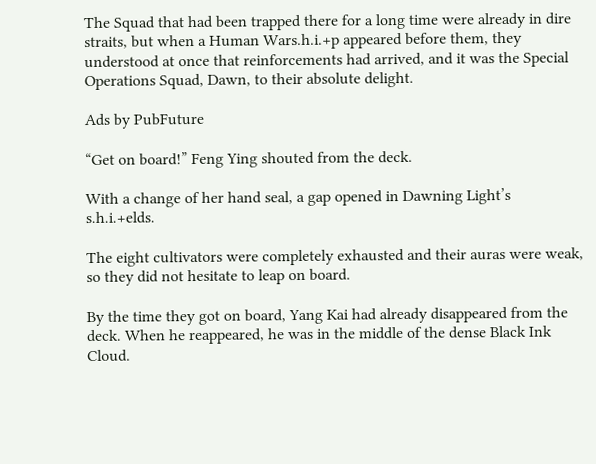The Squad that had been trapped there for a long time were already in dire straits, but when a Human Wars.h.i.+p appeared before them, they understood at once that reinforcements had arrived, and it was the Special Operations Squad, Dawn, to their absolute delight.

Ads by PubFuture

“Get on board!” Feng Ying shouted from the deck.

With a change of her hand seal, a gap opened in Dawning Light’s s.h.i.+elds.

The eight cultivators were completely exhausted and their auras were weak, so they did not hesitate to leap on board.

By the time they got on board, Yang Kai had already disappeared from the deck. When he reappeared, he was in the middle of the dense Black Ink Cloud.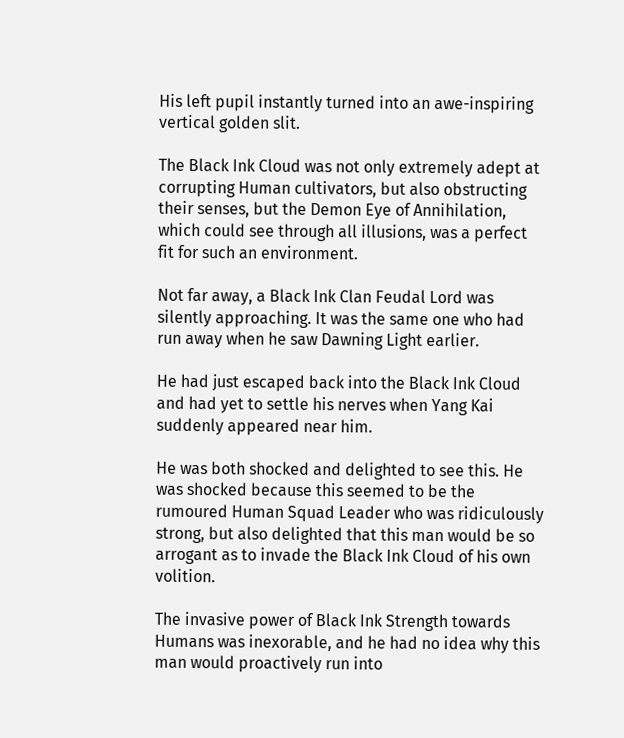His left pupil instantly turned into an awe-inspiring vertical golden slit.

The Black Ink Cloud was not only extremely adept at corrupting Human cultivators, but also obstructing their senses, but the Demon Eye of Annihilation, which could see through all illusions, was a perfect fit for such an environment.

Not far away, a Black Ink Clan Feudal Lord was silently approaching. It was the same one who had run away when he saw Dawning Light earlier.

He had just escaped back into the Black Ink Cloud and had yet to settle his nerves when Yang Kai suddenly appeared near him.

He was both shocked and delighted to see this. He was shocked because this seemed to be the rumoured Human Squad Leader who was ridiculously strong, but also delighted that this man would be so arrogant as to invade the Black Ink Cloud of his own volition.

The invasive power of Black Ink Strength towards Humans was inexorable, and he had no idea why this man would proactively run into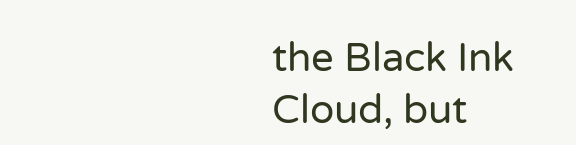the Black Ink Cloud, but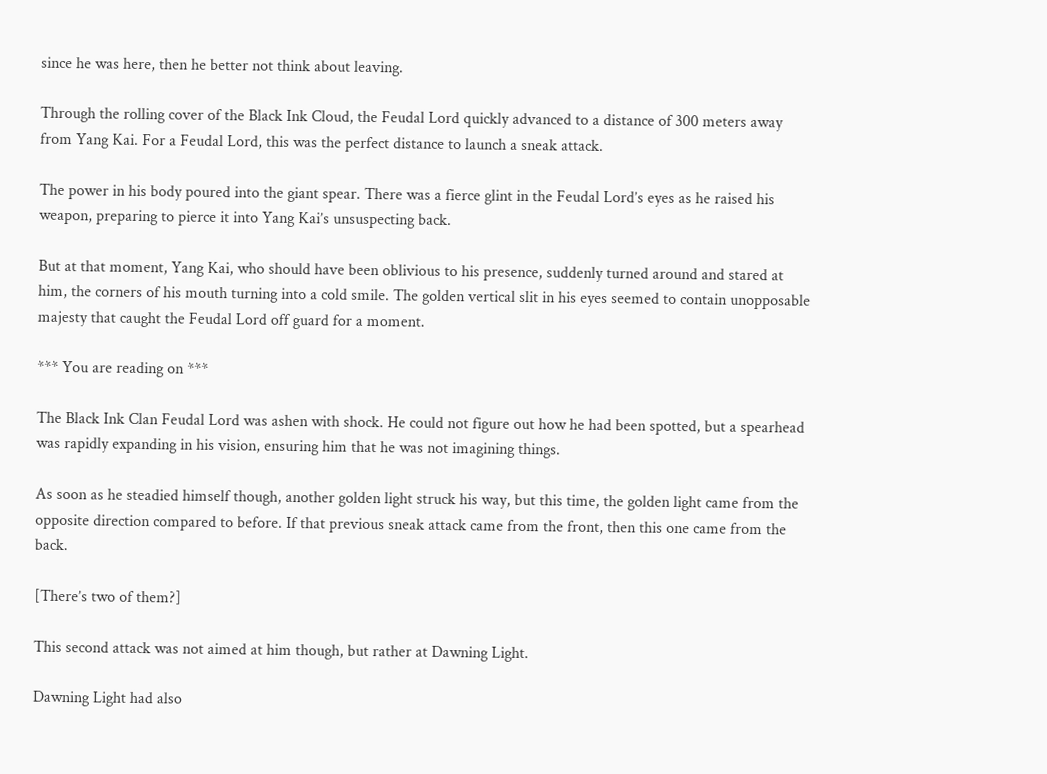since he was here, then he better not think about leaving.

Through the rolling cover of the Black Ink Cloud, the Feudal Lord quickly advanced to a distance of 300 meters away from Yang Kai. For a Feudal Lord, this was the perfect distance to launch a sneak attack.

The power in his body poured into the giant spear. There was a fierce glint in the Feudal Lord’s eyes as he raised his weapon, preparing to pierce it into Yang Kai’s unsuspecting back.

But at that moment, Yang Kai, who should have been oblivious to his presence, suddenly turned around and stared at him, the corners of his mouth turning into a cold smile. The golden vertical slit in his eyes seemed to contain unopposable majesty that caught the Feudal Lord off guard for a moment.

*** You are reading on ***

The Black Ink Clan Feudal Lord was ashen with shock. He could not figure out how he had been spotted, but a spearhead was rapidly expanding in his vision, ensuring him that he was not imagining things.

As soon as he steadied himself though, another golden light struck his way, but this time, the golden light came from the opposite direction compared to before. If that previous sneak attack came from the front, then this one came from the back.

[There’s two of them?]

This second attack was not aimed at him though, but rather at Dawning Light.

Dawning Light had also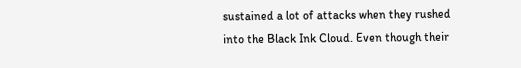sustained a lot of attacks when they rushed into the Black Ink Cloud. Even though their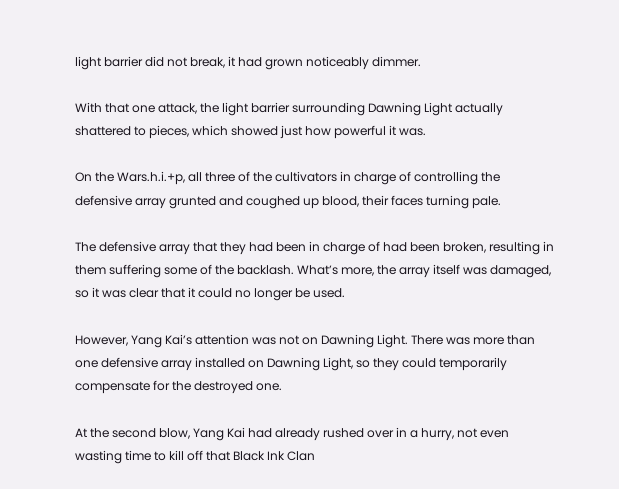light barrier did not break, it had grown noticeably dimmer.

With that one attack, the light barrier surrounding Dawning Light actually shattered to pieces, which showed just how powerful it was.

On the Wars.h.i.+p, all three of the cultivators in charge of controlling the defensive array grunted and coughed up blood, their faces turning pale.

The defensive array that they had been in charge of had been broken, resulting in them suffering some of the backlash. What’s more, the array itself was damaged, so it was clear that it could no longer be used.

However, Yang Kai’s attention was not on Dawning Light. There was more than one defensive array installed on Dawning Light, so they could temporarily compensate for the destroyed one.

At the second blow, Yang Kai had already rushed over in a hurry, not even wasting time to kill off that Black Ink Clan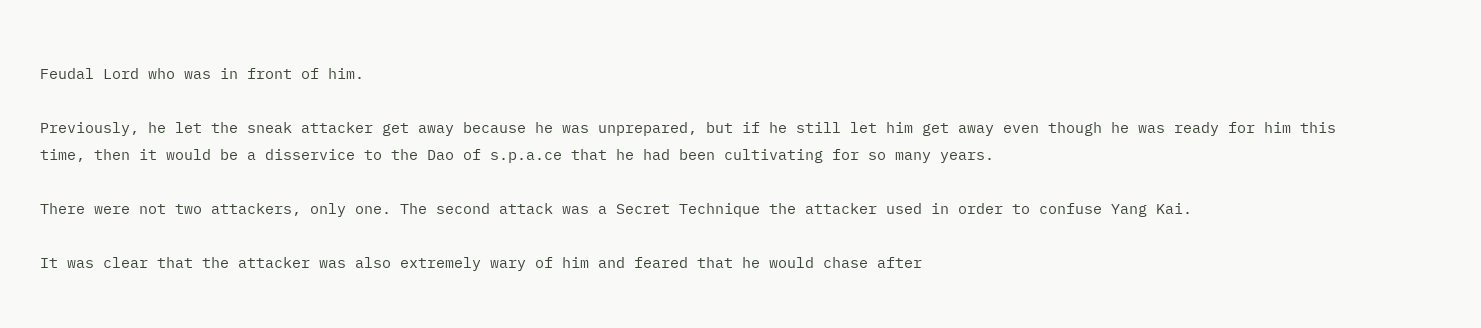Feudal Lord who was in front of him.

Previously, he let the sneak attacker get away because he was unprepared, but if he still let him get away even though he was ready for him this time, then it would be a disservice to the Dao of s.p.a.ce that he had been cultivating for so many years.

There were not two attackers, only one. The second attack was a Secret Technique the attacker used in order to confuse Yang Kai.

It was clear that the attacker was also extremely wary of him and feared that he would chase after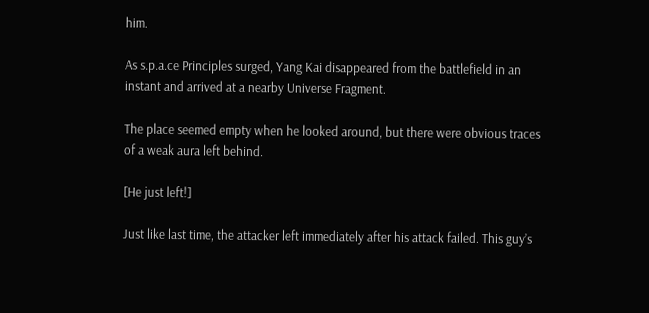him.

As s.p.a.ce Principles surged, Yang Kai disappeared from the battlefield in an instant and arrived at a nearby Universe Fragment.

The place seemed empty when he looked around, but there were obvious traces of a weak aura left behind.

[He just left!]

Just like last time, the attacker left immediately after his attack failed. This guy’s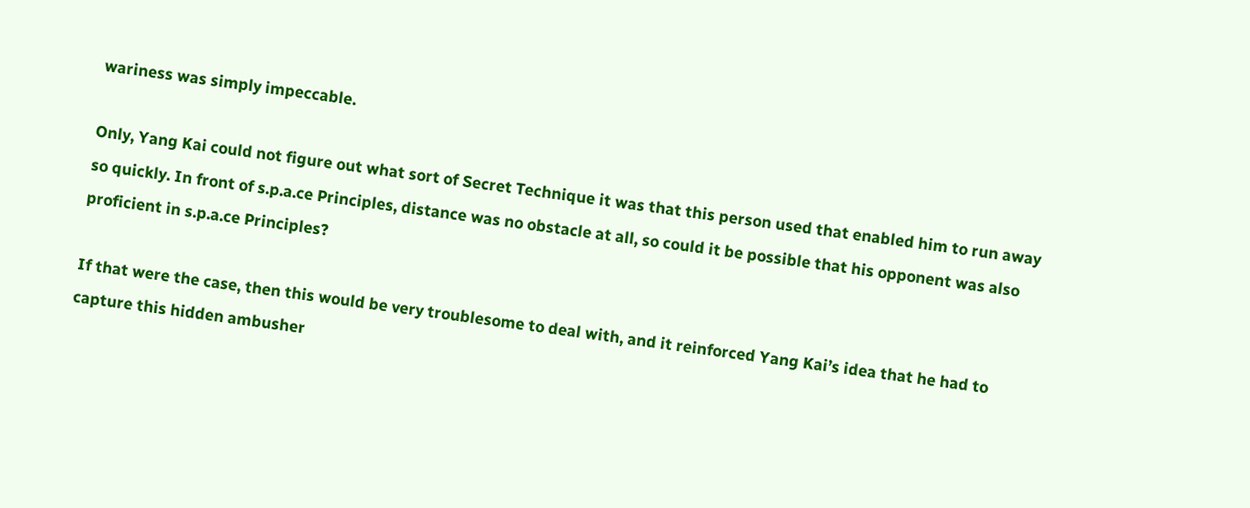wariness was simply impeccable.

Only, Yang Kai could not figure out what sort of Secret Technique it was that this person used that enabled him to run away so quickly. In front of s.p.a.ce Principles, distance was no obstacle at all, so could it be possible that his opponent was also proficient in s.p.a.ce Principles?

If that were the case, then this would be very troublesome to deal with, and it reinforced Yang Kai’s idea that he had to capture this hidden ambusher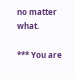no matter what.

*** You are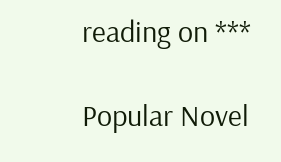reading on ***

Popular Novel